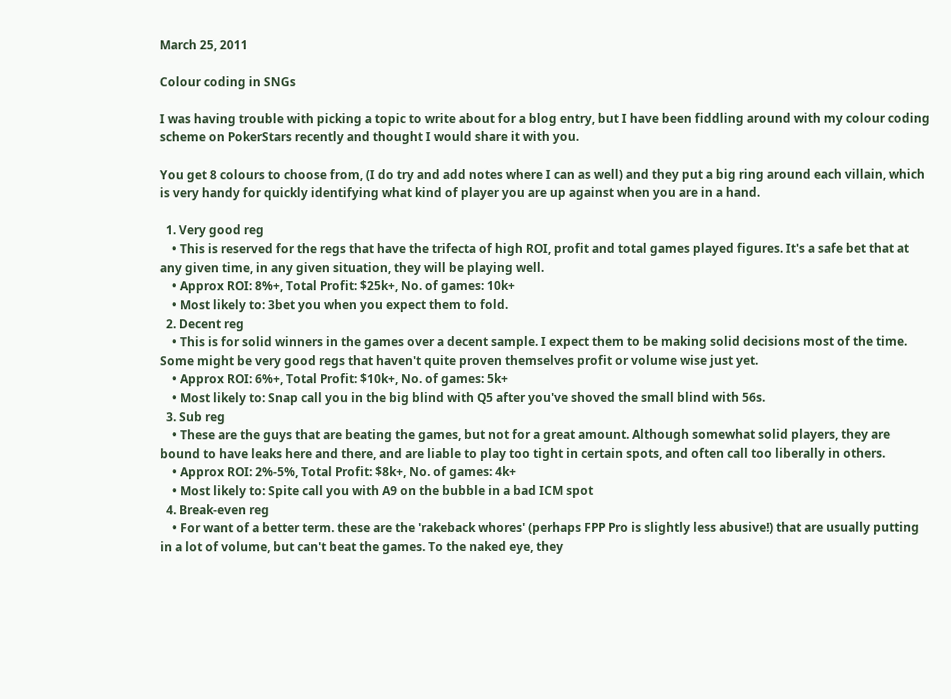March 25, 2011

Colour coding in SNGs

I was having trouble with picking a topic to write about for a blog entry, but I have been fiddling around with my colour coding scheme on PokerStars recently and thought I would share it with you.

You get 8 colours to choose from, (I do try and add notes where I can as well) and they put a big ring around each villain, which is very handy for quickly identifying what kind of player you are up against when you are in a hand.

  1. Very good reg
    • This is reserved for the regs that have the trifecta of high ROI, profit and total games played figures. It's a safe bet that at any given time, in any given situation, they will be playing well.
    • Approx ROI: 8%+, Total Profit: $25k+, No. of games: 10k+
    • Most likely to: 3bet you when you expect them to fold.
  2. Decent reg
    • This is for solid winners in the games over a decent sample. I expect them to be making solid decisions most of the time. Some might be very good regs that haven't quite proven themselves profit or volume wise just yet.
    • Approx ROI: 6%+, Total Profit: $10k+, No. of games: 5k+
    • Most likely to: Snap call you in the big blind with Q5 after you've shoved the small blind with 56s.
  3. Sub reg
    • These are the guys that are beating the games, but not for a great amount. Although somewhat solid players, they are bound to have leaks here and there, and are liable to play too tight in certain spots, and often call too liberally in others.
    • Approx ROI: 2%-5%, Total Profit: $8k+, No. of games: 4k+
    • Most likely to: Spite call you with A9 on the bubble in a bad ICM spot
  4. Break-even reg
    • For want of a better term. these are the 'rakeback whores' (perhaps FPP Pro is slightly less abusive!) that are usually putting in a lot of volume, but can't beat the games. To the naked eye, they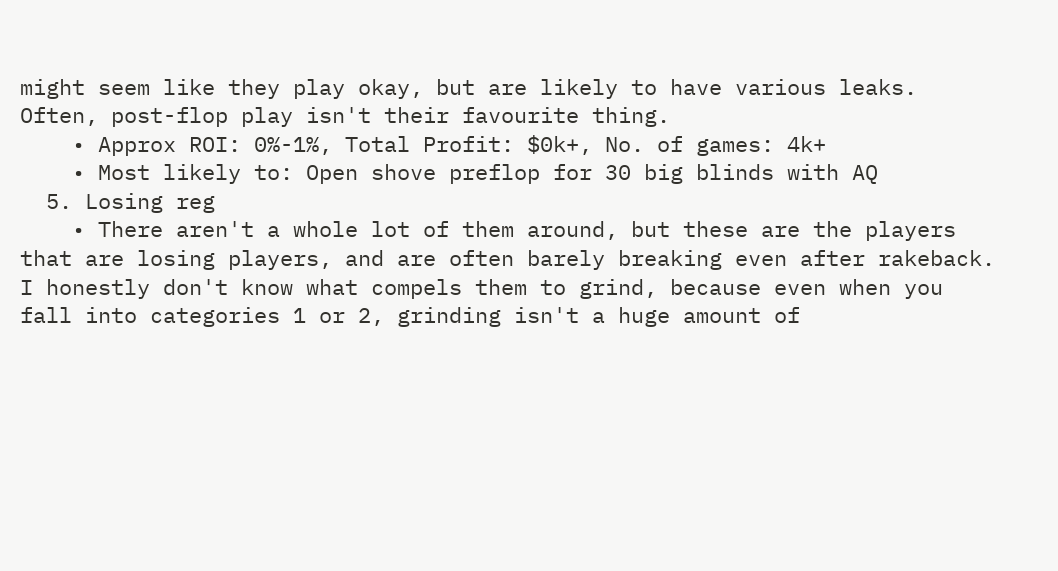might seem like they play okay, but are likely to have various leaks. Often, post-flop play isn't their favourite thing.
    • Approx ROI: 0%-1%, Total Profit: $0k+, No. of games: 4k+
    • Most likely to: Open shove preflop for 30 big blinds with AQ
  5. Losing reg
    • There aren't a whole lot of them around, but these are the players that are losing players, and are often barely breaking even after rakeback. I honestly don't know what compels them to grind, because even when you fall into categories 1 or 2, grinding isn't a huge amount of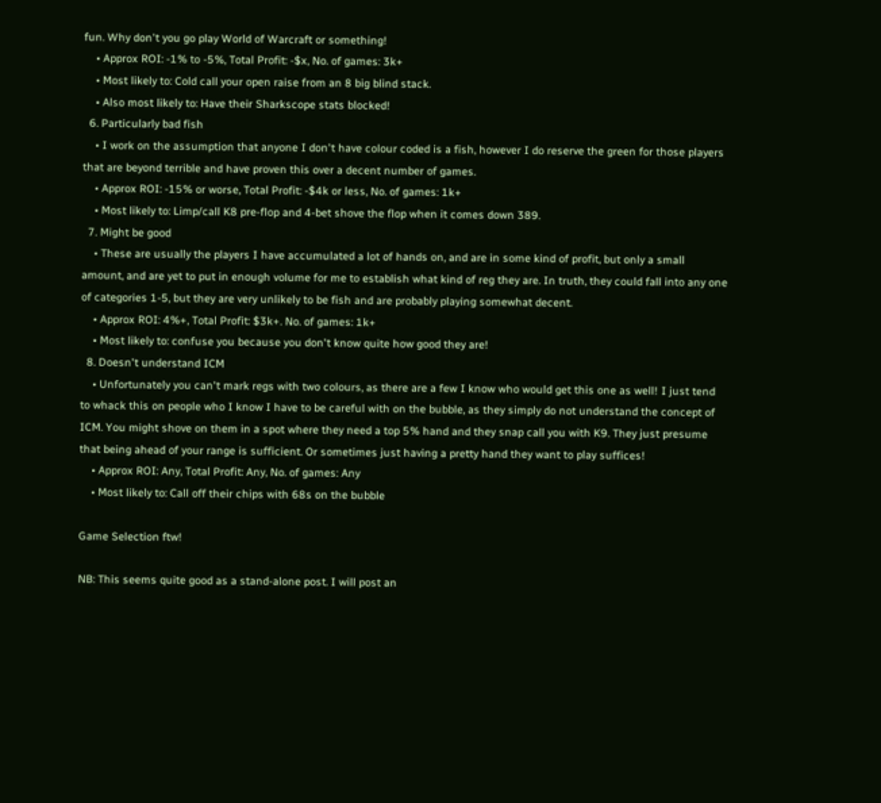fun. Why don't you go play World of Warcraft or something!
    • Approx ROI: -1% to -5%, Total Profit: -$x, No. of games: 3k+
    • Most likely to: Cold call your open raise from an 8 big blind stack.
    • Also most likely to: Have their Sharkscope stats blocked!
  6. Particularly bad fish
    • I work on the assumption that anyone I don't have colour coded is a fish, however I do reserve the green for those players that are beyond terrible and have proven this over a decent number of games.
    • Approx ROI: -15% or worse, Total Profit: -$4k or less, No. of games: 1k+
    • Most likely to: Limp/call K8 pre-flop and 4-bet shove the flop when it comes down 389.
  7. Might be good
    • These are usually the players I have accumulated a lot of hands on, and are in some kind of profit, but only a small amount, and are yet to put in enough volume for me to establish what kind of reg they are. In truth, they could fall into any one of categories 1-5, but they are very unlikely to be fish and are probably playing somewhat decent.
    • Approx ROI: 4%+, Total Profit: $3k+. No. of games: 1k+
    • Most likely to: confuse you because you don't know quite how good they are!
  8. Doesn't understand ICM
    • Unfortunately you can't mark regs with two colours, as there are a few I know who would get this one as well! I just tend to whack this on people who I know I have to be careful with on the bubble, as they simply do not understand the concept of ICM. You might shove on them in a spot where they need a top 5% hand and they snap call you with K9. They just presume that being ahead of your range is sufficient. Or sometimes just having a pretty hand they want to play suffices!
    • Approx ROI: Any, Total Profit: Any, No. of games: Any
    • Most likely to: Call off their chips with 68s on the bubble

Game Selection ftw!

NB: This seems quite good as a stand-alone post. I will post an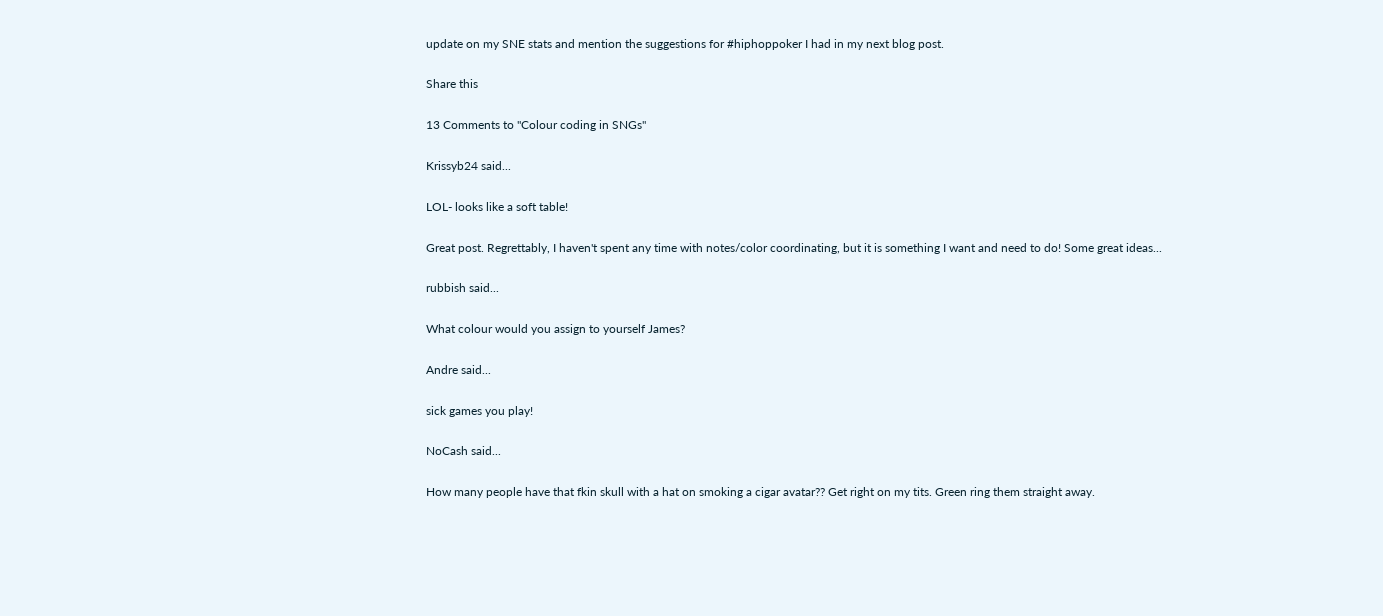update on my SNE stats and mention the suggestions for #hiphoppoker I had in my next blog post.

Share this

13 Comments to "Colour coding in SNGs"

Krissyb24 said...

LOL- looks like a soft table!

Great post. Regrettably, I haven't spent any time with notes/color coordinating, but it is something I want and need to do! Some great ideas...

rubbish said...

What colour would you assign to yourself James?

Andre said...

sick games you play!

NoCash said...

How many people have that fkin skull with a hat on smoking a cigar avatar?? Get right on my tits. Green ring them straight away.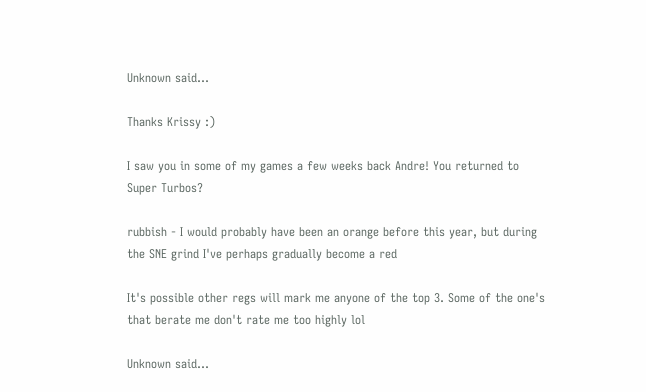Unknown said...

Thanks Krissy :)

I saw you in some of my games a few weeks back Andre! You returned to Super Turbos?

rubbish - I would probably have been an orange before this year, but during the SNE grind I've perhaps gradually become a red

It's possible other regs will mark me anyone of the top 3. Some of the one's that berate me don't rate me too highly lol

Unknown said...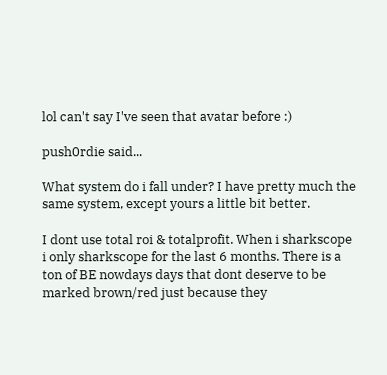lol can't say I've seen that avatar before :)

push0rdie said...

What system do i fall under? I have pretty much the same system, except yours a little bit better.

I dont use total roi & totalprofit. When i sharkscope i only sharkscope for the last 6 months. There is a ton of BE nowdays days that dont deserve to be marked brown/red just because they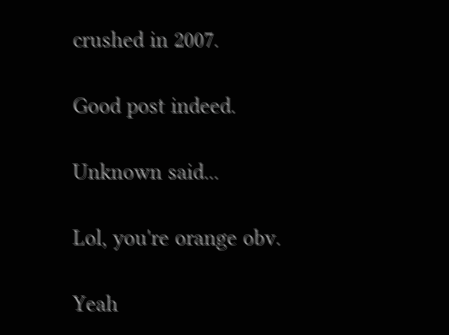crushed in 2007.

Good post indeed.

Unknown said...

Lol, you're orange obv.

Yeah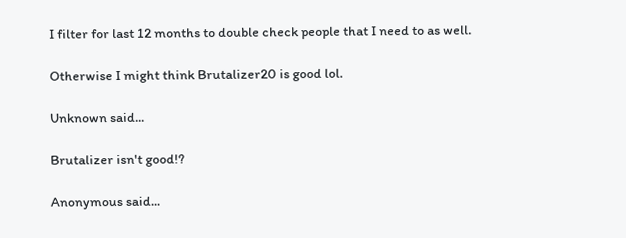I filter for last 12 months to double check people that I need to as well.

Otherwise I might think Brutalizer20 is good lol.

Unknown said...

Brutalizer isn't good!?

Anonymous said...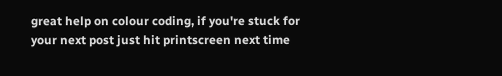great help on colour coding, if you're stuck for your next post just hit printscreen next time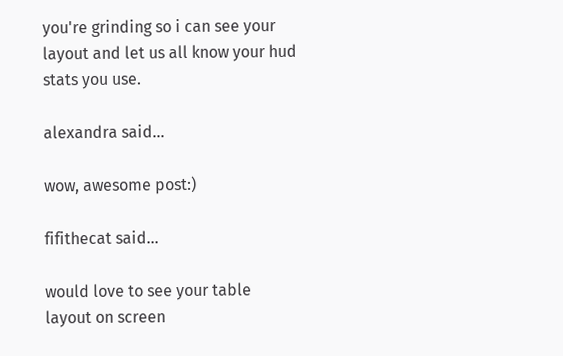you're grinding so i can see your layout and let us all know your hud stats you use.

alexandra said...

wow, awesome post:)

fifithecat said...

would love to see your table layout on screen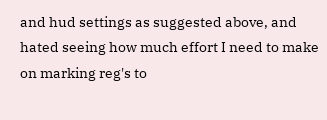and hud settings as suggested above, and hated seeing how much effort I need to make on marking reg's to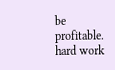be profitable. hard work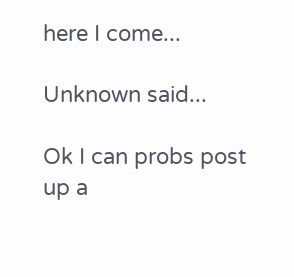here I come...

Unknown said...

Ok I can probs post up a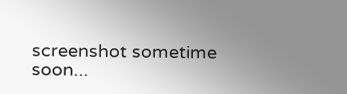screenshot sometime soon...